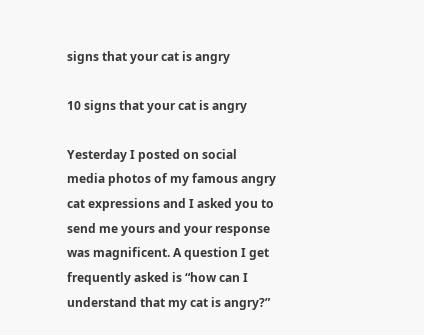signs that your cat is angry

10 signs that your cat is angry

Yesterday I posted on social media photos of my famous angry cat expressions and I asked you to send me yours and your response was magnificent. A question I get frequently asked is “how can I understand that my cat is angry?”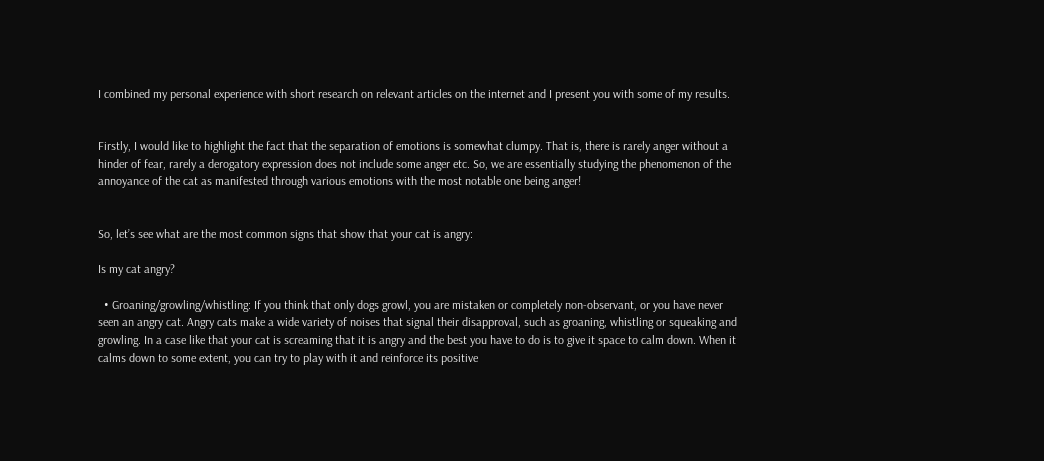I combined my personal experience with short research on relevant articles on the internet and I present you with some of my results.


Firstly, I would like to highlight the fact that the separation of emotions is somewhat clumpy. That is, there is rarely anger without a hinder of fear, rarely a derogatory expression does not include some anger etc. So, we are essentially studying the phenomenon of the annoyance of the cat as manifested through various emotions with the most notable one being anger!


So, let’s see what are the most common signs that show that your cat is angry:

Is my cat angry?

  • Groaning/growling/whistling: If you think that only dogs growl, you are mistaken or completely non-observant, or you have never seen an angry cat. Angry cats make a wide variety of noises that signal their disapproval, such as groaning, whistling or squeaking and growling. In a case like that your cat is screaming that it is angry and the best you have to do is to give it space to calm down. When it calms down to some extent, you can try to play with it and reinforce its positive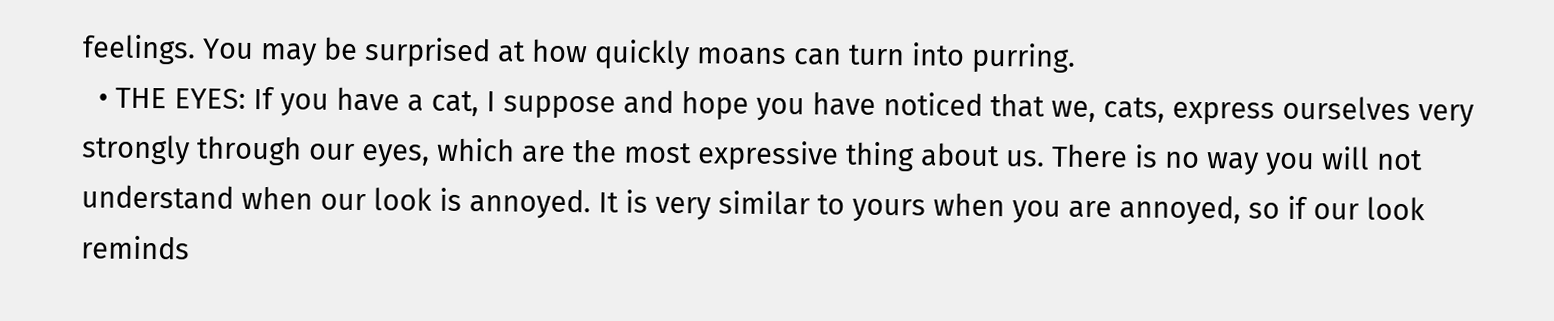feelings. You may be surprised at how quickly moans can turn into purring.
  • THE EYES: If you have a cat, I suppose and hope you have noticed that we, cats, express ourselves very strongly through our eyes, which are the most expressive thing about us. There is no way you will not understand when our look is annoyed. It is very similar to yours when you are annoyed, so if our look reminds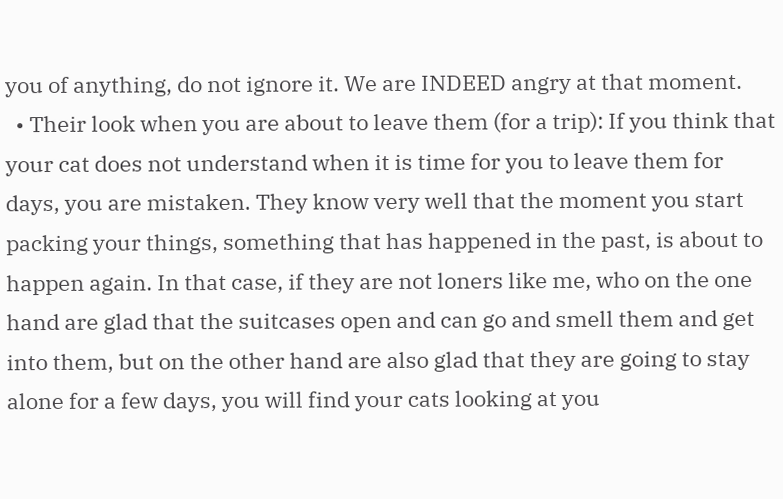you of anything, do not ignore it. We are INDEED angry at that moment.
  • Their look when you are about to leave them (for a trip): If you think that your cat does not understand when it is time for you to leave them for days, you are mistaken. They know very well that the moment you start packing your things, something that has happened in the past, is about to happen again. In that case, if they are not loners like me, who on the one hand are glad that the suitcases open and can go and smell them and get into them, but on the other hand are also glad that they are going to stay alone for a few days, you will find your cats looking at you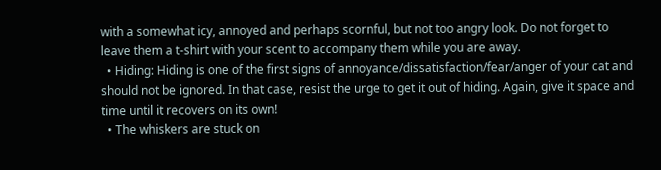with a somewhat icy, annoyed and perhaps scornful, but not too angry look. Do not forget to leave them a t-shirt with your scent to accompany them while you are away.
  • Hiding: Hiding is one of the first signs of annoyance/dissatisfaction/fear/anger of your cat and should not be ignored. In that case, resist the urge to get it out of hiding. Again, give it space and time until it recovers on its own!
  • The whiskers are stuck on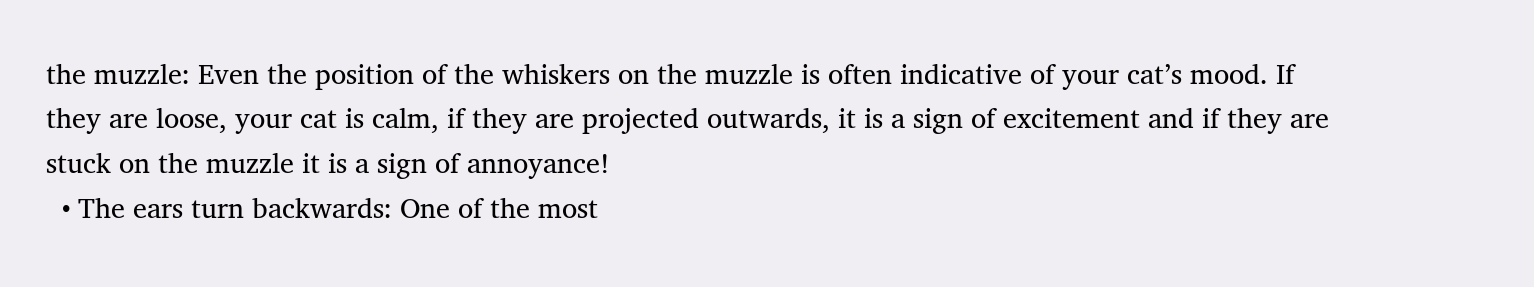the muzzle: Even the position of the whiskers on the muzzle is often indicative of your cat’s mood. If they are loose, your cat is calm, if they are projected outwards, it is a sign of excitement and if they are stuck on the muzzle it is a sign of annoyance!
  • The ears turn backwards: One of the most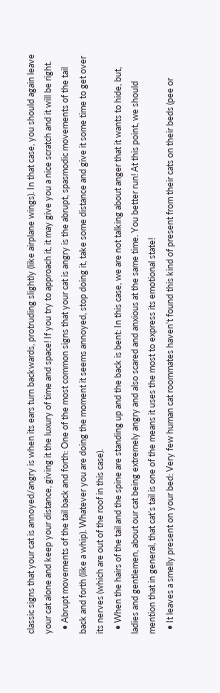classic signs that your cat is annoyed/angry is when its ears turn backwards, protruding slightly (like airplane wings). In that case, you should again leave your cat alone and keep your distance, giving it the luxury of time and space! If you try to approach it, it may give you a nice scratch and it will be right.
  • Abrupt movements of the tail back and forth: One of the most common signs that your cat is angry is the abrupt, spasmodic movements of the tail back and forth (like a whip). Whatever you are doing the moment it seems annoyed, stop doing it, take some distance and give it some time to get over its nerves (which are out of the roof in this case).
  • When the hairs of the tail and the spine are standing up and the back is bent: In this case, we are not talking about anger that it wants to hide, but, ladies and gentlemen, about our cat being extremely angry and also scared and anxious at the same time. You better run! At this point, we should mention that in general, that cat’s tail is one of the means it uses the most to express its emotional state!
  • It leaves a smelly present on your bed: Very few human cat roommates haven’t found this kind of present from their cats on their beds (pee or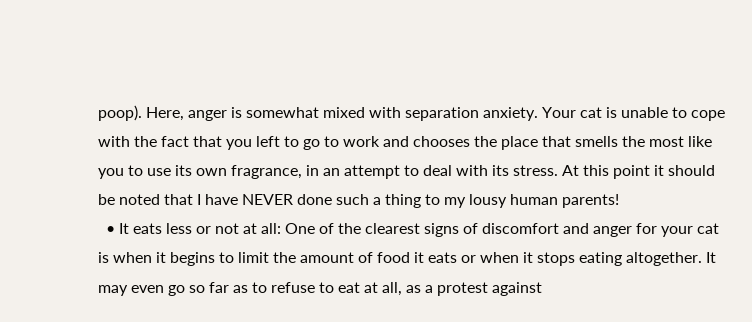poop). Here, anger is somewhat mixed with separation anxiety. Your cat is unable to cope with the fact that you left to go to work and chooses the place that smells the most like you to use its own fragrance, in an attempt to deal with its stress. At this point it should be noted that I have NEVER done such a thing to my lousy human parents!
  • It eats less or not at all: One of the clearest signs of discomfort and anger for your cat is when it begins to limit the amount of food it eats or when it stops eating altogether. It may even go so far as to refuse to eat at all, as a protest against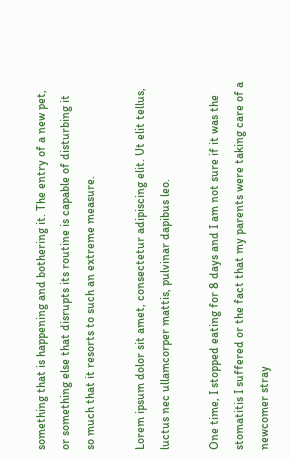something that is happening and bothering it. The entry of a new pet, or something else that disrupts its routine is capable of disturbing it so much that it resorts to such an extreme measure.

Lorem ipsum dolor sit amet, consectetur adipiscing elit. Ut elit tellus, luctus nec ullamcorper mattis, pulvinar dapibus leo.

One time, I stopped eating for 8 days and I am not sure if it was the stomatitis I suffered or the fact that my parents were taking care of a newcomer stray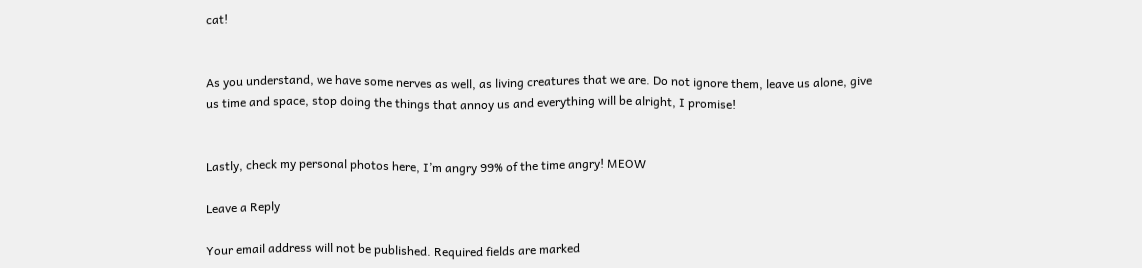cat!


As you understand, we have some nerves as well, as living creatures that we are. Do not ignore them, leave us alone, give us time and space, stop doing the things that annoy us and everything will be alright, I promise!


Lastly, check my personal photos here, I’m angry 99% of the time angry! MEOW

Leave a Reply

Your email address will not be published. Required fields are marked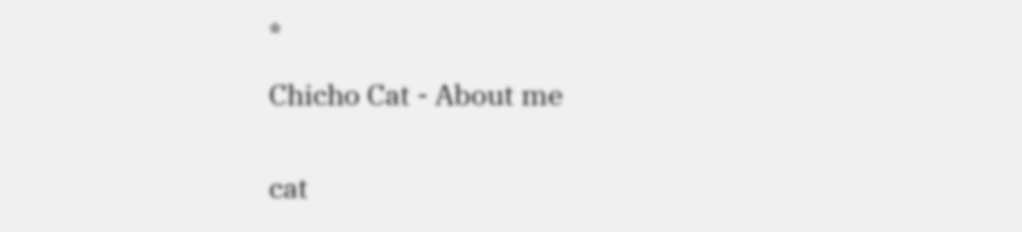*

Chicho Cat - About me


cat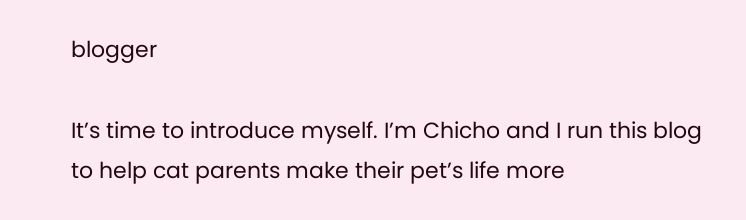blogger

It’s time to introduce myself. I’m Chicho and I run this blog to help cat parents make their pet’s life more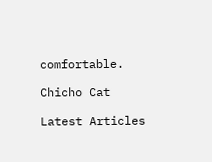comfortable.

Chicho Cat

Latest Articles